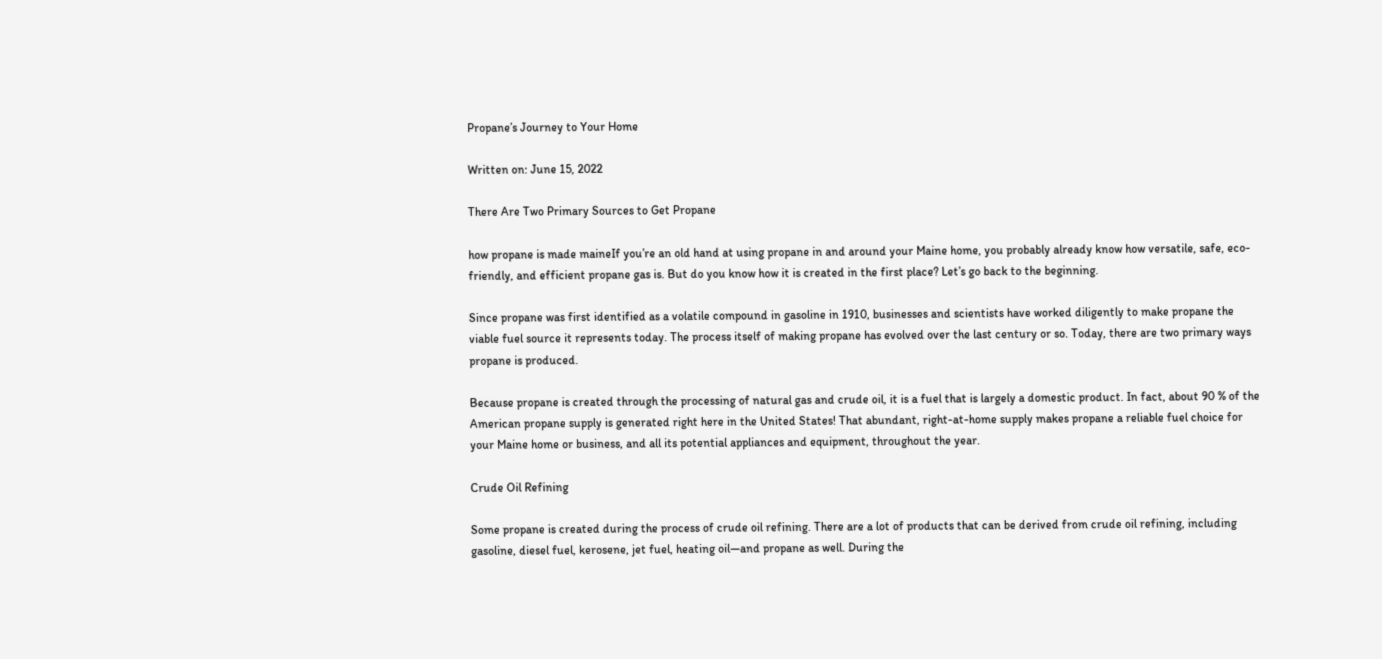Propane’s Journey to Your Home

Written on: June 15, 2022

There Are Two Primary Sources to Get Propane

how propane is made maineIf you’re an old hand at using propane in and around your Maine home, you probably already know how versatile, safe, eco-friendly, and efficient propane gas is. But do you know how it is created in the first place? Let’s go back to the beginning.

Since propane was first identified as a volatile compound in gasoline in 1910, businesses and scientists have worked diligently to make propane the viable fuel source it represents today. The process itself of making propane has evolved over the last century or so. Today, there are two primary ways propane is produced.

Because propane is created through the processing of natural gas and crude oil, it is a fuel that is largely a domestic product. In fact, about 90 % of the American propane supply is generated right here in the United States! That abundant, right-at-home supply makes propane a reliable fuel choice for your Maine home or business, and all its potential appliances and equipment, throughout the year.

Crude Oil Refining

Some propane is created during the process of crude oil refining. There are a lot of products that can be derived from crude oil refining, including gasoline, diesel fuel, kerosene, jet fuel, heating oil—and propane as well. During the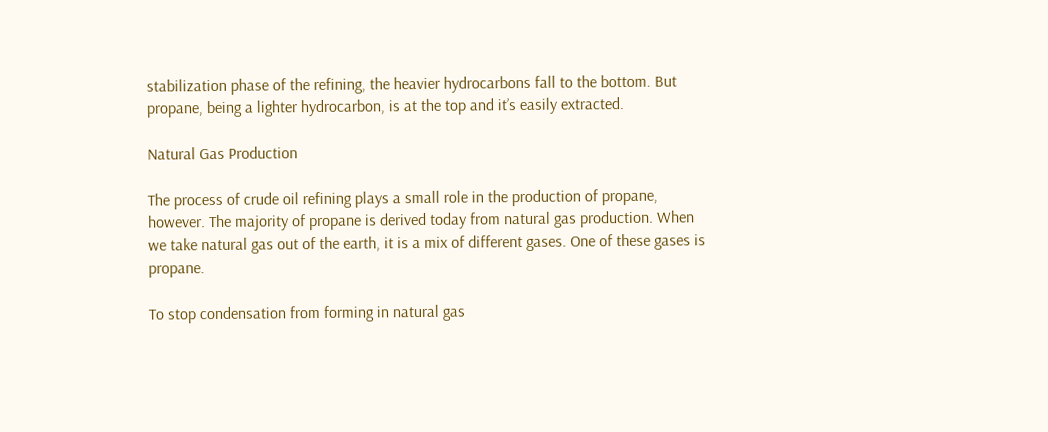stabilization phase of the refining, the heavier hydrocarbons fall to the bottom. But propane, being a lighter hydrocarbon, is at the top and it’s easily extracted.

Natural Gas Production

The process of crude oil refining plays a small role in the production of propane, however. The majority of propane is derived today from natural gas production. When we take natural gas out of the earth, it is a mix of different gases. One of these gases is propane.

To stop condensation from forming in natural gas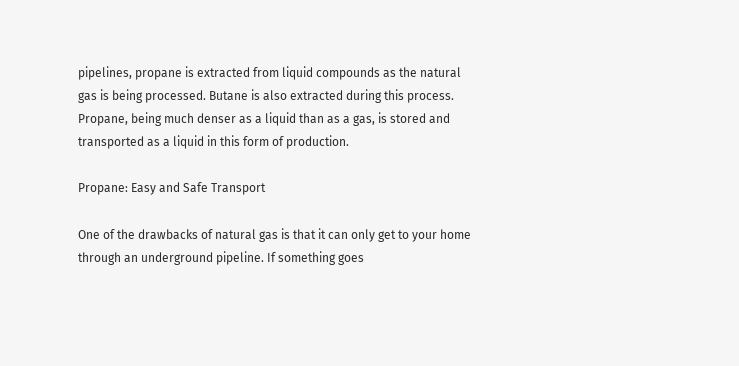pipelines, propane is extracted from liquid compounds as the natural gas is being processed. Butane is also extracted during this process. Propane, being much denser as a liquid than as a gas, is stored and transported as a liquid in this form of production.

Propane: Easy and Safe Transport

One of the drawbacks of natural gas is that it can only get to your home through an underground pipeline. If something goes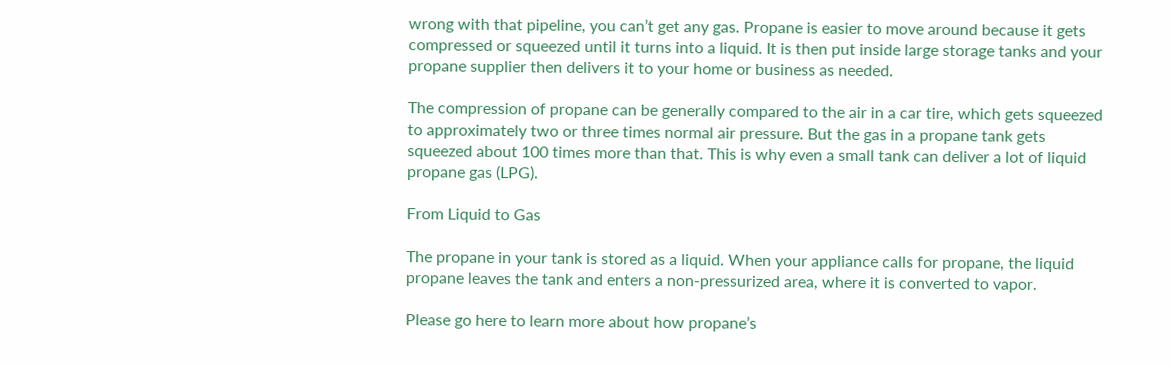wrong with that pipeline, you can’t get any gas. Propane is easier to move around because it gets compressed or squeezed until it turns into a liquid. It is then put inside large storage tanks and your propane supplier then delivers it to your home or business as needed.

The compression of propane can be generally compared to the air in a car tire, which gets squeezed to approximately two or three times normal air pressure. But the gas in a propane tank gets squeezed about 100 times more than that. This is why even a small tank can deliver a lot of liquid propane gas (LPG).

From Liquid to Gas

The propane in your tank is stored as a liquid. When your appliance calls for propane, the liquid propane leaves the tank and enters a non-pressurized area, where it is converted to vapor.

Please go here to learn more about how propane’s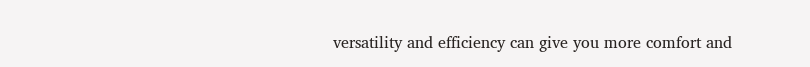versatility and efficiency can give you more comfort and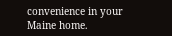convenience in your Maine home.